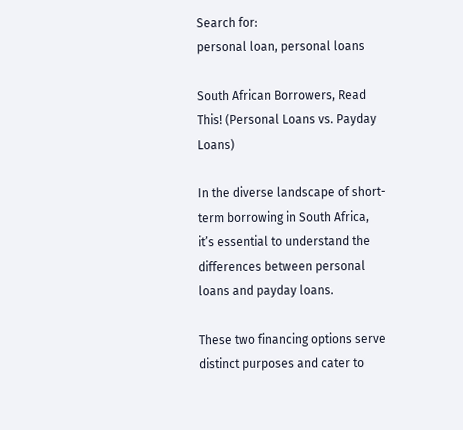Search for:
personal loan, personal loans

South African Borrowers, Read This! (Personal Loans vs. Payday Loans)

In the diverse landscape of short-term borrowing in South Africa, it’s essential to understand the differences between personal loans and payday loans.

These two financing options serve distinct purposes and cater to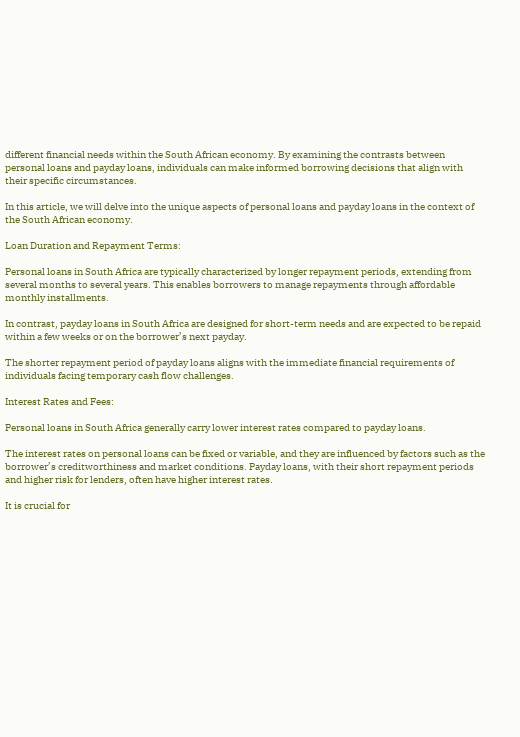different financial needs within the South African economy. By examining the contrasts between personal loans and payday loans, individuals can make informed borrowing decisions that align with their specific circumstances.

In this article, we will delve into the unique aspects of personal loans and payday loans in the context of the South African economy.

Loan Duration and Repayment Terms:

Personal loans in South Africa are typically characterized by longer repayment periods, extending from several months to several years. This enables borrowers to manage repayments through affordable monthly installments.

In contrast, payday loans in South Africa are designed for short-term needs and are expected to be repaid within a few weeks or on the borrower’s next payday.

The shorter repayment period of payday loans aligns with the immediate financial requirements of individuals facing temporary cash flow challenges.

Interest Rates and Fees:

Personal loans in South Africa generally carry lower interest rates compared to payday loans.

The interest rates on personal loans can be fixed or variable, and they are influenced by factors such as the borrower’s creditworthiness and market conditions. Payday loans, with their short repayment periods and higher risk for lenders, often have higher interest rates.

It is crucial for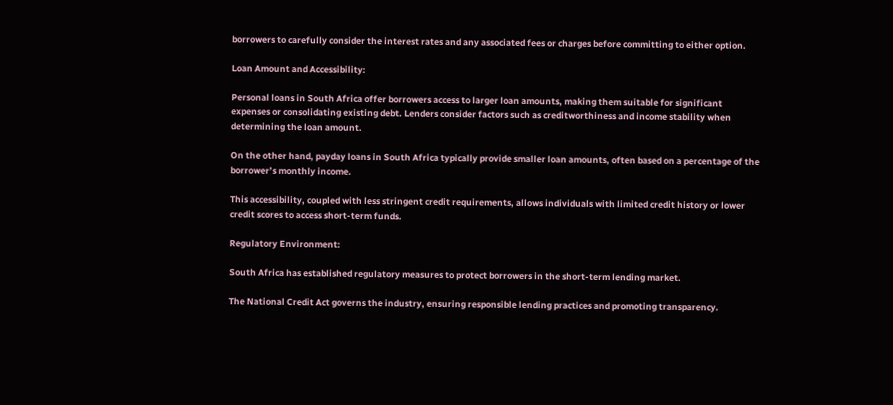borrowers to carefully consider the interest rates and any associated fees or charges before committing to either option.

Loan Amount and Accessibility:

Personal loans in South Africa offer borrowers access to larger loan amounts, making them suitable for significant expenses or consolidating existing debt. Lenders consider factors such as creditworthiness and income stability when determining the loan amount.

On the other hand, payday loans in South Africa typically provide smaller loan amounts, often based on a percentage of the borrower’s monthly income.

This accessibility, coupled with less stringent credit requirements, allows individuals with limited credit history or lower credit scores to access short-term funds.

Regulatory Environment:

South Africa has established regulatory measures to protect borrowers in the short-term lending market.

The National Credit Act governs the industry, ensuring responsible lending practices and promoting transparency.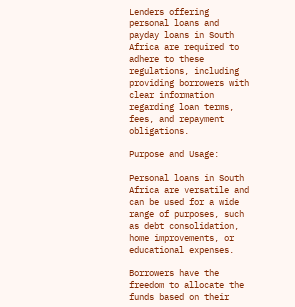Lenders offering personal loans and payday loans in South Africa are required to adhere to these regulations, including providing borrowers with clear information regarding loan terms, fees, and repayment obligations.

Purpose and Usage:

Personal loans in South Africa are versatile and can be used for a wide range of purposes, such as debt consolidation, home improvements, or educational expenses.

Borrowers have the freedom to allocate the funds based on their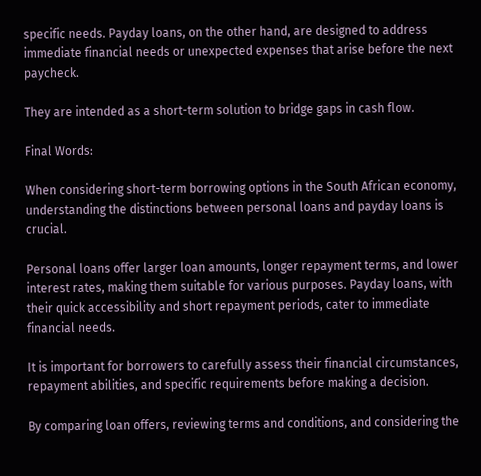specific needs. Payday loans, on the other hand, are designed to address immediate financial needs or unexpected expenses that arise before the next paycheck.

They are intended as a short-term solution to bridge gaps in cash flow.

Final Words:

When considering short-term borrowing options in the South African economy, understanding the distinctions between personal loans and payday loans is crucial.

Personal loans offer larger loan amounts, longer repayment terms, and lower interest rates, making them suitable for various purposes. Payday loans, with their quick accessibility and short repayment periods, cater to immediate financial needs.

It is important for borrowers to carefully assess their financial circumstances, repayment abilities, and specific requirements before making a decision.

By comparing loan offers, reviewing terms and conditions, and considering the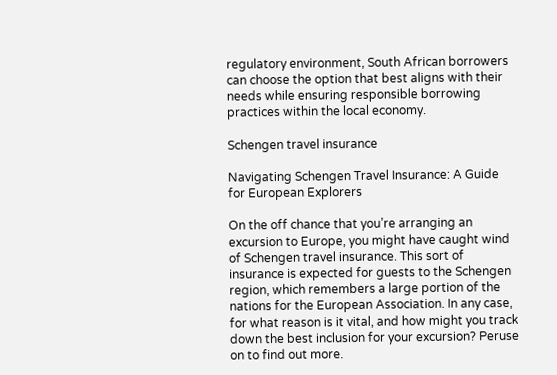regulatory environment, South African borrowers can choose the option that best aligns with their needs while ensuring responsible borrowing practices within the local economy.

Schengen travel insurance

Navigating Schengen Travel Insurance: A Guide for European Explorers

On the off chance that you’re arranging an excursion to Europe, you might have caught wind of Schengen travel insurance. This sort of insurance is expected for guests to the Schengen region, which remembers a large portion of the nations for the European Association. In any case, for what reason is it vital, and how might you track down the best inclusion for your excursion? Peruse on to find out more.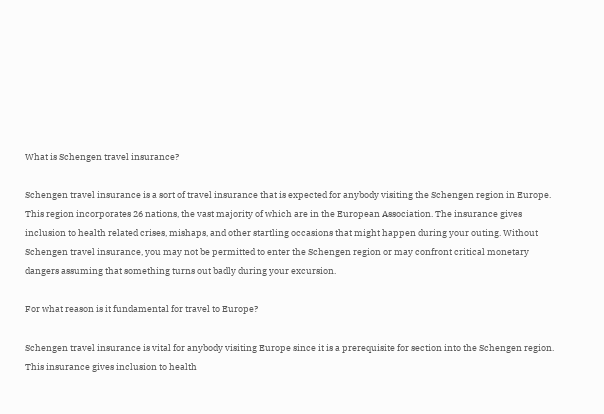What is Schengen travel insurance?

Schengen travel insurance is a sort of travel insurance that is expected for anybody visiting the Schengen region in Europe. This region incorporates 26 nations, the vast majority of which are in the European Association. The insurance gives inclusion to health related crises, mishaps, and other startling occasions that might happen during your outing. Without Schengen travel insurance, you may not be permitted to enter the Schengen region or may confront critical monetary dangers assuming that something turns out badly during your excursion.

For what reason is it fundamental for travel to Europe?

Schengen travel insurance is vital for anybody visiting Europe since it is a prerequisite for section into the Schengen region. This insurance gives inclusion to health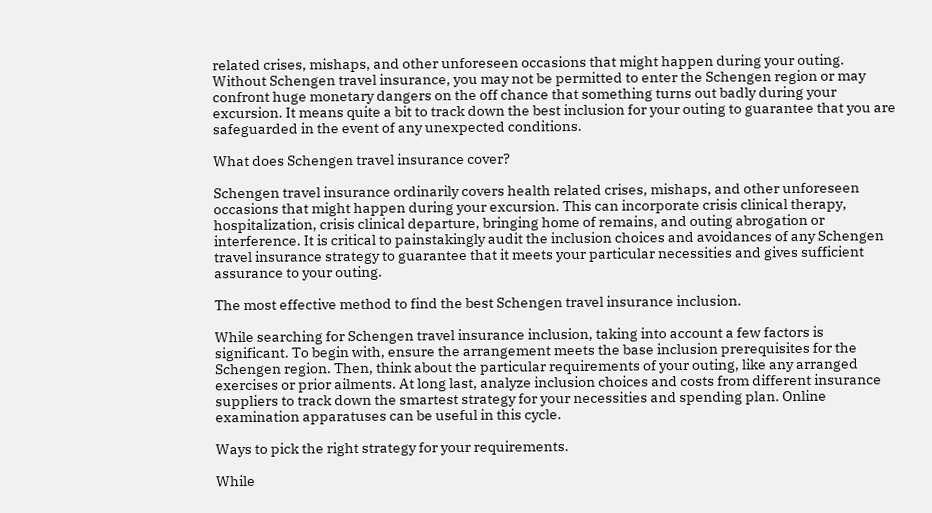related crises, mishaps, and other unforeseen occasions that might happen during your outing. Without Schengen travel insurance, you may not be permitted to enter the Schengen region or may confront huge monetary dangers on the off chance that something turns out badly during your excursion. It means quite a bit to track down the best inclusion for your outing to guarantee that you are safeguarded in the event of any unexpected conditions.

What does Schengen travel insurance cover?

Schengen travel insurance ordinarily covers health related crises, mishaps, and other unforeseen occasions that might happen during your excursion. This can incorporate crisis clinical therapy, hospitalization, crisis clinical departure, bringing home of remains, and outing abrogation or interference. It is critical to painstakingly audit the inclusion choices and avoidances of any Schengen travel insurance strategy to guarantee that it meets your particular necessities and gives sufficient assurance to your outing.

The most effective method to find the best Schengen travel insurance inclusion.

While searching for Schengen travel insurance inclusion, taking into account a few factors is significant. To begin with, ensure the arrangement meets the base inclusion prerequisites for the Schengen region. Then, think about the particular requirements of your outing, like any arranged exercises or prior ailments. At long last, analyze inclusion choices and costs from different insurance suppliers to track down the smartest strategy for your necessities and spending plan. Online examination apparatuses can be useful in this cycle.

Ways to pick the right strategy for your requirements.

While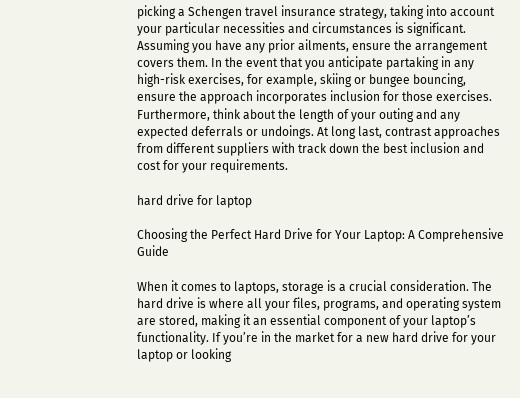picking a Schengen travel insurance strategy, taking into account your particular necessities and circumstances is significant. Assuming you have any prior ailments, ensure the arrangement covers them. In the event that you anticipate partaking in any high-risk exercises, for example, skiing or bungee bouncing, ensure the approach incorporates inclusion for those exercises. Furthermore, think about the length of your outing and any expected deferrals or undoings. At long last, contrast approaches from different suppliers with track down the best inclusion and cost for your requirements.

hard drive for laptop

Choosing the Perfect Hard Drive for Your Laptop: A Comprehensive Guide

When it comes to laptops, storage is a crucial consideration. The hard drive is where all your files, programs, and operating system are stored, making it an essential component of your laptop’s functionality. If you’re in the market for a new hard drive for your laptop or looking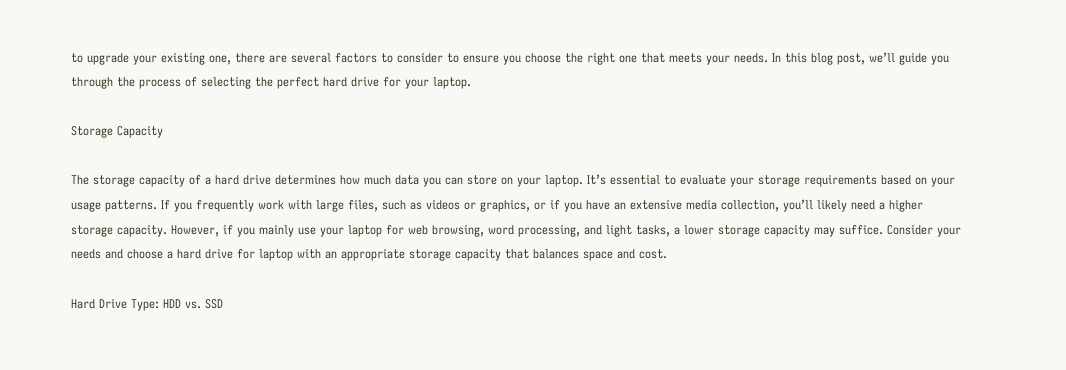to upgrade your existing one, there are several factors to consider to ensure you choose the right one that meets your needs. In this blog post, we’ll guide you through the process of selecting the perfect hard drive for your laptop.

Storage Capacity

The storage capacity of a hard drive determines how much data you can store on your laptop. It’s essential to evaluate your storage requirements based on your usage patterns. If you frequently work with large files, such as videos or graphics, or if you have an extensive media collection, you’ll likely need a higher storage capacity. However, if you mainly use your laptop for web browsing, word processing, and light tasks, a lower storage capacity may suffice. Consider your needs and choose a hard drive for laptop with an appropriate storage capacity that balances space and cost.

Hard Drive Type: HDD vs. SSD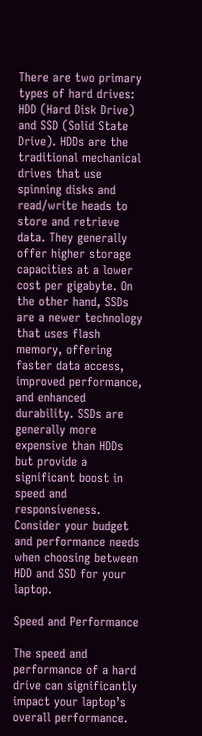There are two primary types of hard drives: HDD (Hard Disk Drive) and SSD (Solid State Drive). HDDs are the traditional mechanical drives that use spinning disks and read/write heads to store and retrieve data. They generally offer higher storage capacities at a lower cost per gigabyte. On the other hand, SSDs are a newer technology that uses flash memory, offering faster data access, improved performance, and enhanced durability. SSDs are generally more expensive than HDDs but provide a significant boost in speed and responsiveness. Consider your budget and performance needs when choosing between HDD and SSD for your laptop.

Speed and Performance

The speed and performance of a hard drive can significantly impact your laptop’s overall performance.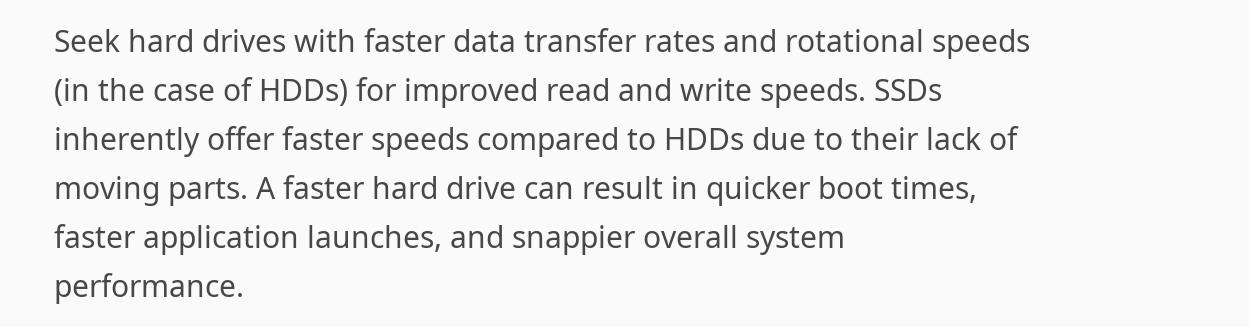Seek hard drives with faster data transfer rates and rotational speeds (in the case of HDDs) for improved read and write speeds. SSDs inherently offer faster speeds compared to HDDs due to their lack of moving parts. A faster hard drive can result in quicker boot times, faster application launches, and snappier overall system performance.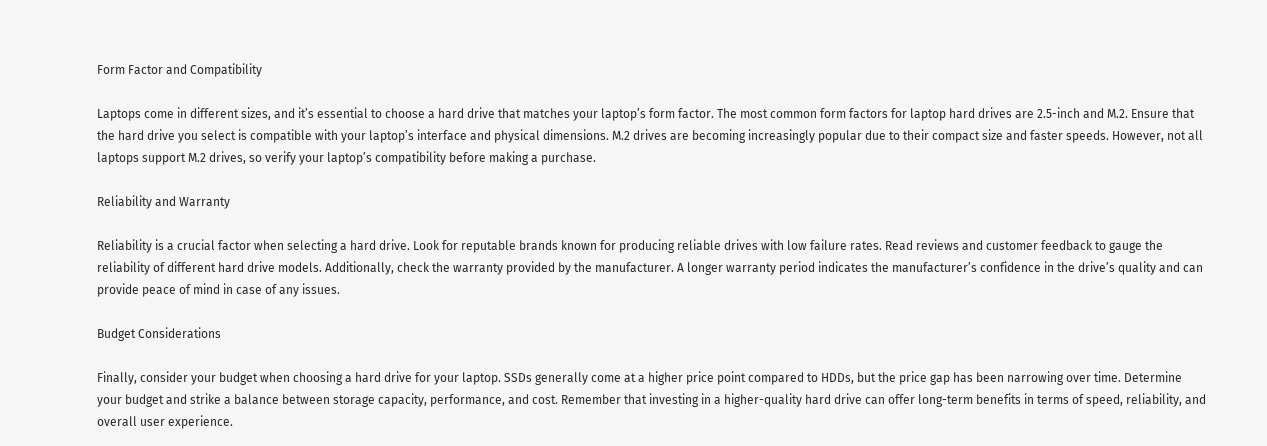Form Factor and Compatibility

Laptops come in different sizes, and it’s essential to choose a hard drive that matches your laptop’s form factor. The most common form factors for laptop hard drives are 2.5-inch and M.2. Ensure that the hard drive you select is compatible with your laptop’s interface and physical dimensions. M.2 drives are becoming increasingly popular due to their compact size and faster speeds. However, not all laptops support M.2 drives, so verify your laptop’s compatibility before making a purchase.

Reliability and Warranty

Reliability is a crucial factor when selecting a hard drive. Look for reputable brands known for producing reliable drives with low failure rates. Read reviews and customer feedback to gauge the reliability of different hard drive models. Additionally, check the warranty provided by the manufacturer. A longer warranty period indicates the manufacturer’s confidence in the drive’s quality and can provide peace of mind in case of any issues.

Budget Considerations

Finally, consider your budget when choosing a hard drive for your laptop. SSDs generally come at a higher price point compared to HDDs, but the price gap has been narrowing over time. Determine your budget and strike a balance between storage capacity, performance, and cost. Remember that investing in a higher-quality hard drive can offer long-term benefits in terms of speed, reliability, and overall user experience.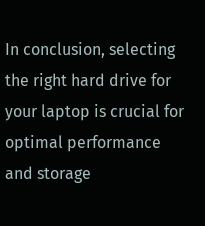In conclusion, selecting the right hard drive for your laptop is crucial for optimal performance and storage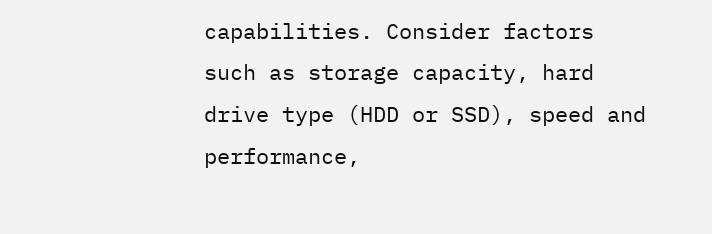capabilities. Consider factors such as storage capacity, hard drive type (HDD or SSD), speed and performance,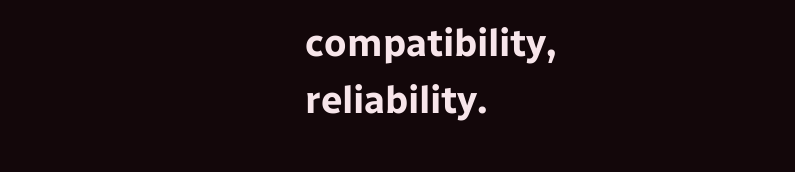compatibility, reliability.